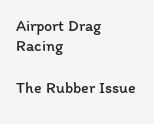Airport Drag Racing

The Rubber Issue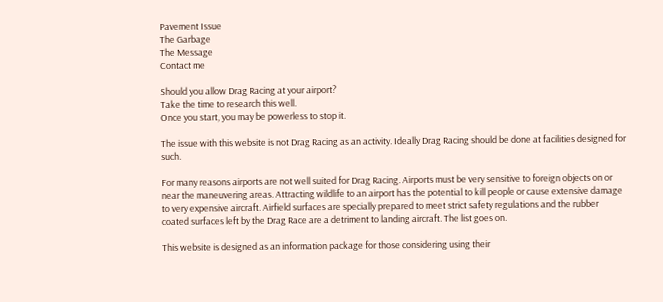Pavement Issue
The Garbage
The Message
Contact me

Should you allow Drag Racing at your airport?
Take the time to research this well.
Once you start, you may be powerless to stop it.

The issue with this website is not Drag Racing as an activity. Ideally Drag Racing should be done at facilities designed for such.

For many reasons airports are not well suited for Drag Racing. Airports must be very sensitive to foreign objects on or near the maneuvering areas. Attracting wildlife to an airport has the potential to kill people or cause extensive damage to very expensive aircraft. Airfield surfaces are specially prepared to meet strict safety regulations and the rubber coated surfaces left by the Drag Race are a detriment to landing aircraft. The list goes on.

This website is designed as an information package for those considering using their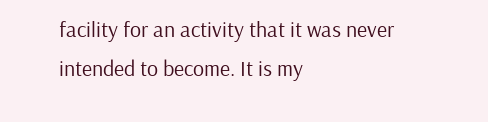facility for an activity that it was never intended to become. It is my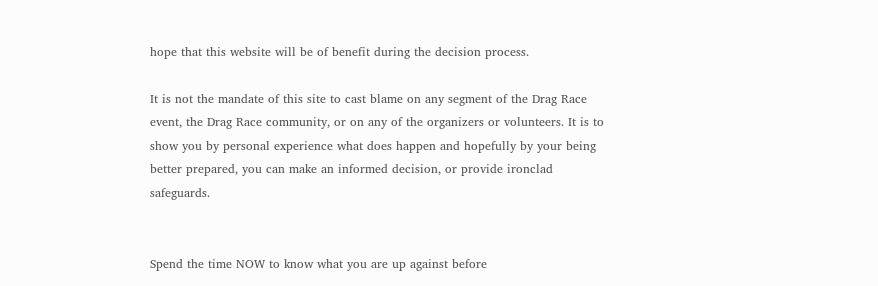hope that this website will be of benefit during the decision process.

It is not the mandate of this site to cast blame on any segment of the Drag Race event, the Drag Race community, or on any of the organizers or volunteers. It is to show you by personal experience what does happen and hopefully by your being better prepared, you can make an informed decision, or provide ironclad safeguards.


Spend the time NOW to know what you are up against before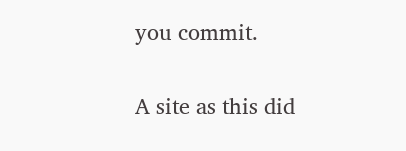you commit.

A site as this did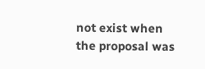not exist when the proposal was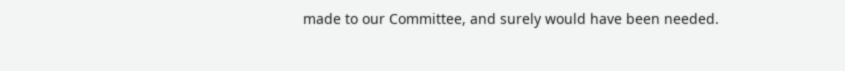made to our Committee, and surely would have been needed.